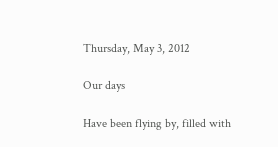Thursday, May 3, 2012

Our days

Have been flying by, filled with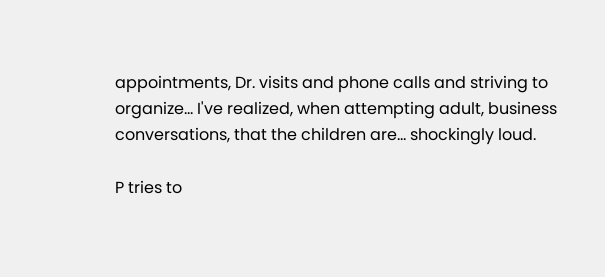appointments, Dr. visits and phone calls and striving to organize... I've realized, when attempting adult, business conversations, that the children are... shockingly loud.

P tries to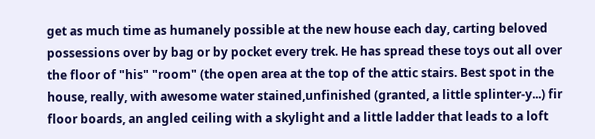get as much time as humanely possible at the new house each day, carting beloved possessions over by bag or by pocket every trek. He has spread these toys out all over the floor of "his" "room" (the open area at the top of the attic stairs. Best spot in the house, really, with awesome water stained,unfinished (granted, a little splinter-y...) fir floor boards, an angled ceiling with a skylight and a little ladder that leads to a loft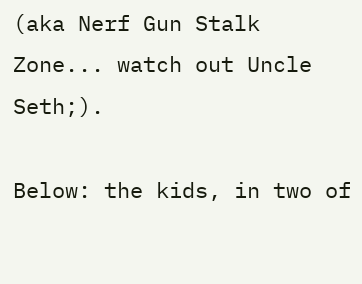(aka Nerf Gun Stalk Zone... watch out Uncle Seth;).

Below: the kids, in two of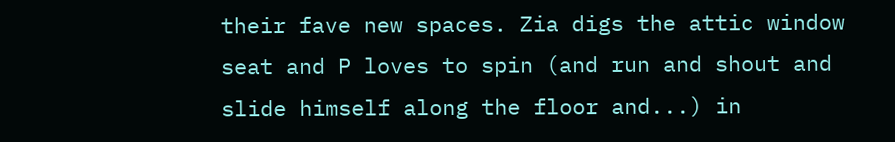their fave new spaces. Zia digs the attic window seat and P loves to spin (and run and shout and slide himself along the floor and...) in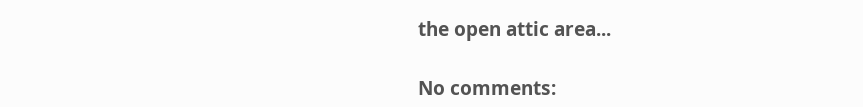the open attic area...

No comments: